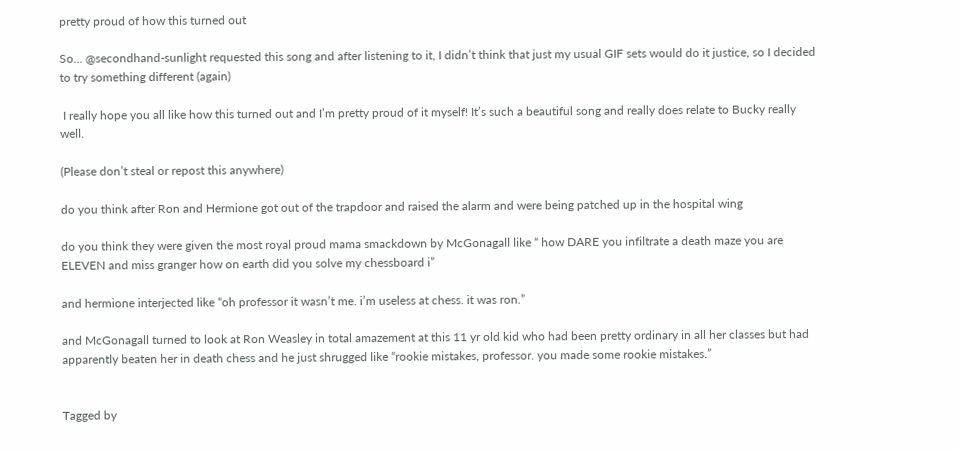pretty proud of how this turned out

So… @secondhand-sunlight requested this song and after listening to it, I didn’t think that just my usual GIF sets would do it justice, so I decided to try something different (again)

 I really hope you all like how this turned out and I’m pretty proud of it myself! It’s such a beautiful song and really does relate to Bucky really well.

(Please don’t steal or repost this anywhere)

do you think after Ron and Hermione got out of the trapdoor and raised the alarm and were being patched up in the hospital wing

do you think they were given the most royal proud mama smackdown by McGonagall like “ how DARE you infiltrate a death maze you are ELEVEN and miss granger how on earth did you solve my chessboard i”

and hermione interjected like “oh professor it wasn’t me. i’m useless at chess. it was ron.”

and McGonagall turned to look at Ron Weasley in total amazement at this 11 yr old kid who had been pretty ordinary in all her classes but had apparently beaten her in death chess and he just shrugged like “rookie mistakes, professor. you made some rookie mistakes.”


Tagged by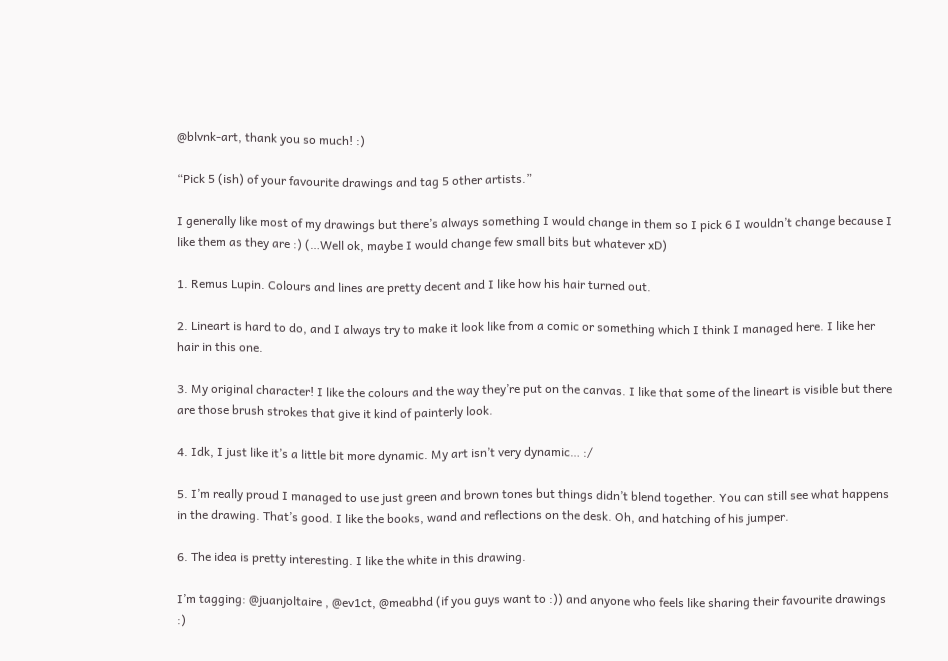@blvnk-art, thank you so much! :)

“Pick 5 (ish) of your favourite drawings and tag 5 other artists.”

I generally like most of my drawings but there’s always something I would change in them so I pick 6 I wouldn’t change because I like them as they are :) (…Well ok, maybe I would change few small bits but whatever xD)

1. Remus Lupin. Colours and lines are pretty decent and I like how his hair turned out.

2. Lineart is hard to do, and I always try to make it look like from a comic or something which I think I managed here. I like her hair in this one.

3. My original character! I like the colours and the way they’re put on the canvas. I like that some of the lineart is visible but there are those brush strokes that give it kind of painterly look.

4. Idk, I just like it’s a little bit more dynamic. My art isn’t very dynamic… :/

5. I’m really proud I managed to use just green and brown tones but things didn’t blend together. You can still see what happens in the drawing. That’s good. I like the books, wand and reflections on the desk. Oh, and hatching of his jumper.

6. The idea is pretty interesting. I like the white in this drawing.

I’m tagging: @juanjoltaire , @ev1ct, @meabhd (if you guys want to :)) and anyone who feels like sharing their favourite drawings :)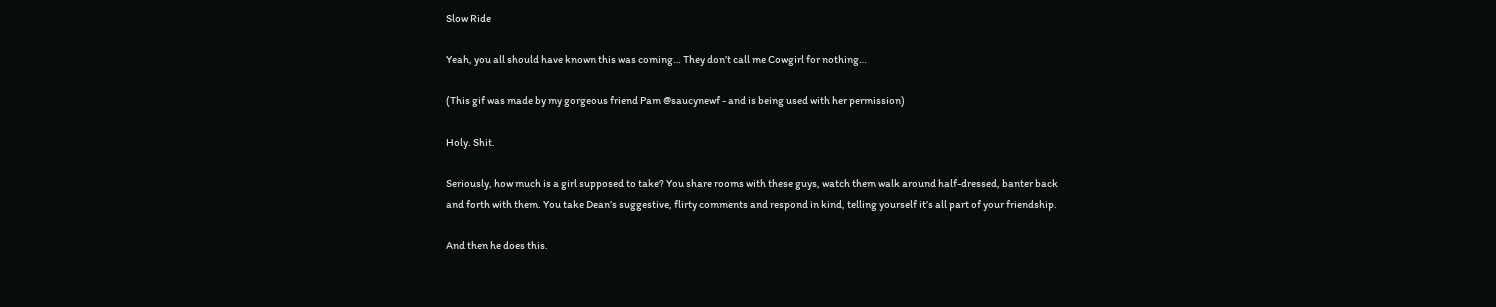Slow Ride

Yeah, you all should have known this was coming… They don’t call me Cowgirl for nothing…

(This gif was made by my gorgeous friend Pam @saucynewf - and is being used with her permission)

Holy. Shit.

Seriously, how much is a girl supposed to take? You share rooms with these guys, watch them walk around half-dressed, banter back and forth with them. You take Dean’s suggestive, flirty comments and respond in kind, telling yourself it’s all part of your friendship.

And then he does this.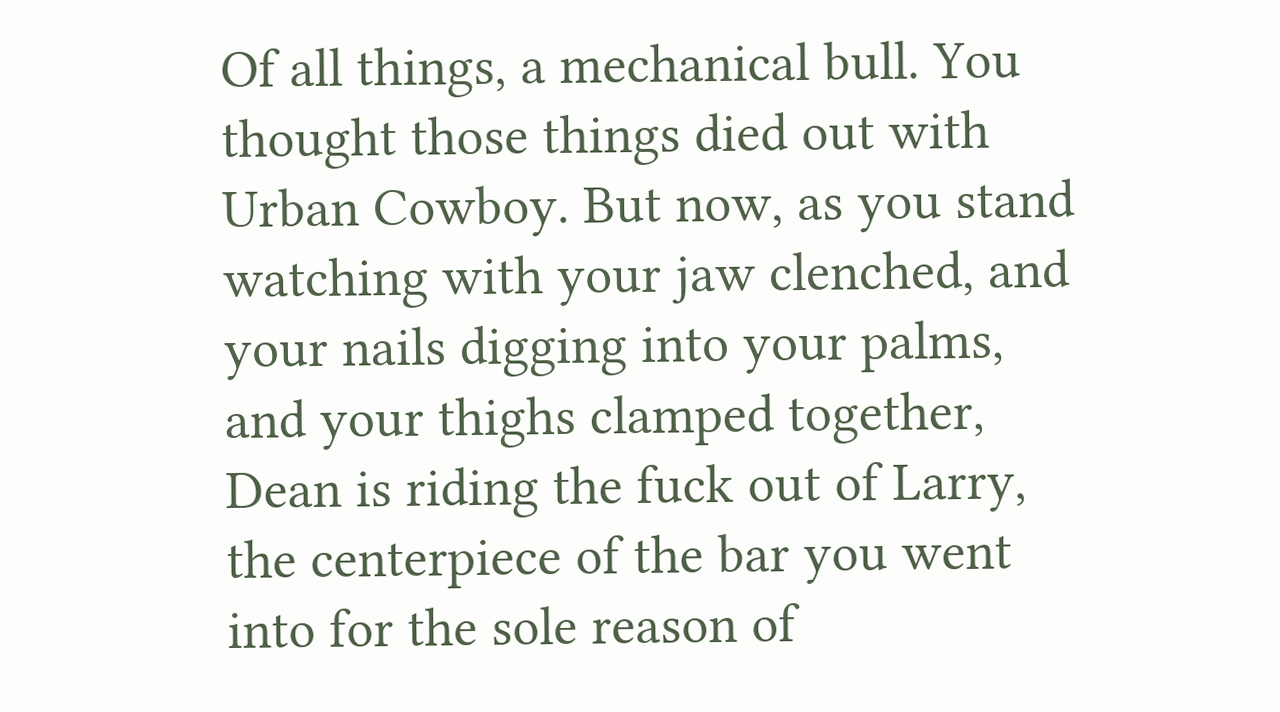Of all things, a mechanical bull. You thought those things died out with Urban Cowboy. But now, as you stand watching with your jaw clenched, and your nails digging into your palms, and your thighs clamped together, Dean is riding the fuck out of Larry, the centerpiece of the bar you went into for the sole reason of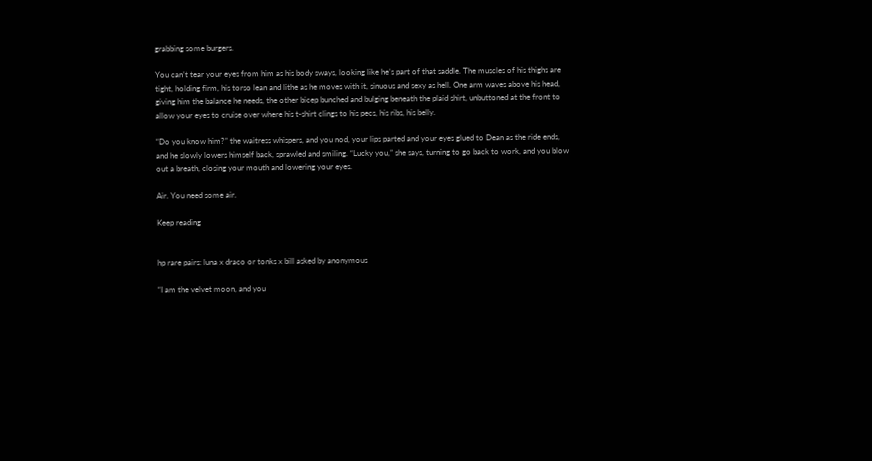grabbing some burgers.

You can’t tear your eyes from him as his body sways, looking like he’s part of that saddle. The muscles of his thighs are tight, holding firm, his torso lean and lithe as he moves with it, sinuous and sexy as hell. One arm waves above his head, giving him the balance he needs, the other bicep bunched and bulging beneath the plaid shirt, unbuttoned at the front to allow your eyes to cruise over where his t-shirt clings to his pecs, his ribs, his belly.

“Do you know him?” the waitress whispers, and you nod, your lips parted and your eyes glued to Dean as the ride ends, and he slowly lowers himself back, sprawled and smiling. “Lucky you,” she says, turning to go back to work, and you blow out a breath, closing your mouth and lowering your eyes.

Air. You need some air.

Keep reading


hp rare pairs: luna x draco or tonks x bill asked by anonymous

“I am the velvet moon, and you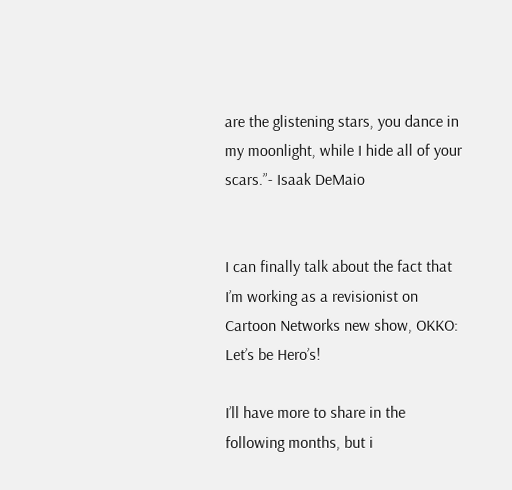are the glistening stars, you dance in my moonlight, while I hide all of your scars.”- Isaak DeMaio


I can finally talk about the fact that I’m working as a revisionist on Cartoon Networks new show, OKKO: Let’s be Hero’s!

I’ll have more to share in the following months, but i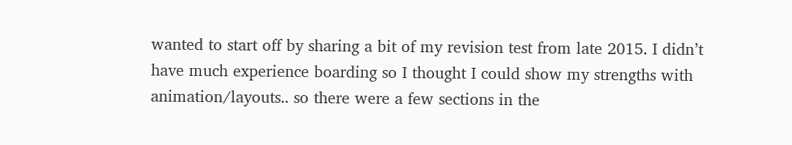wanted to start off by sharing a bit of my revision test from late 2015. I didn’t have much experience boarding so I thought I could show my strengths with animation/layouts.. so there were a few sections in the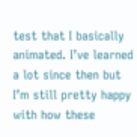test that I basically animated. I’ve learned a lot since then but I’m still pretty happy with how these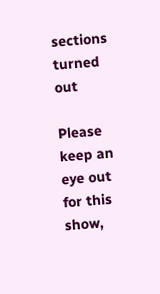sections turned out

Please keep an eye out for this show,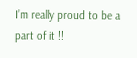I’m really proud to be a part of it !!